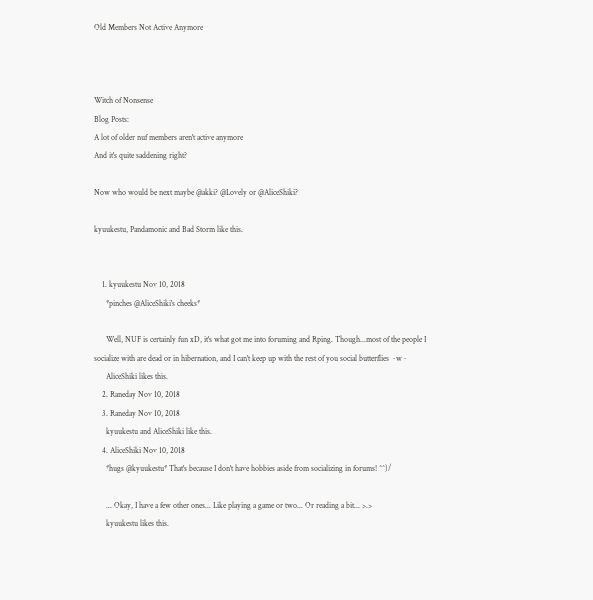Old Members Not Active Anymore



Witch of Nonsense
Blog Posts:
A lot of older nuf members aren't active anymore
And it's quite saddening right?

Now who would be next maybe @akki? @Lovely or @AliceShiki?

kyuukestu, Pandamonic and Bad Storm like this.


    1. kyuukestu Nov 10, 2018
      *pinches @AliceShiki's cheeks*

      Well, NUF is certainly fun xD, it's what got me into foruming and Rping. Though...most of the people I socialize with are dead or in hibernation, and I can't keep up with the rest of you social butterflies ~w~
      AliceShiki likes this.
    2. Raneday Nov 10, 2018
    3. Raneday Nov 10, 2018
      kyuukestu and AliceShiki like this.
    4. AliceShiki Nov 10, 2018
      *hugs @kyuukestu* That's because I don't have hobbies aside from socializing in forums! ^^)/

      ... Okay, I have a few other ones... Like playing a game or two... Or reading a bit... >.>
      kyuukestu likes this.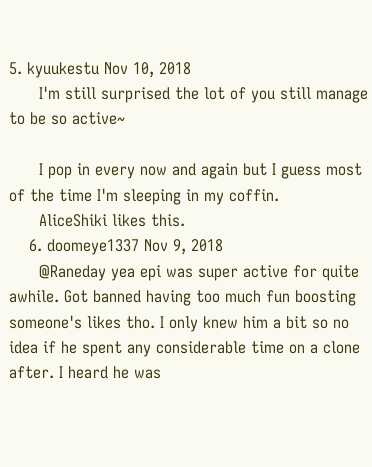5. kyuukestu Nov 10, 2018
      I'm still surprised the lot of you still manage to be so active~

      I pop in every now and again but I guess most of the time I'm sleeping in my coffin.
      AliceShiki likes this.
    6. doomeye1337 Nov 9, 2018
      @Raneday yea epi was super active for quite awhile. Got banned having too much fun boosting someone's likes tho. I only knew him a bit so no idea if he spent any considerable time on a clone after. I heard he was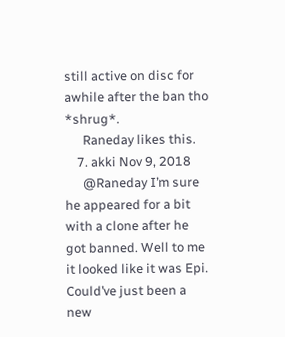still active on disc for awhile after the ban tho *shrug*.
      Raneday likes this.
    7. akki Nov 9, 2018
      @Raneday I’m sure he appeared for a bit with a clone after he got banned. Well to me it looked like it was Epi. Could’ve just been a new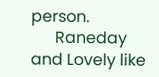person.
      Raneday and Lovely like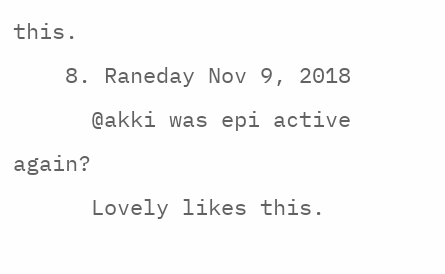this.
    8. Raneday Nov 9, 2018
      @akki was epi active again?
      Lovely likes this.